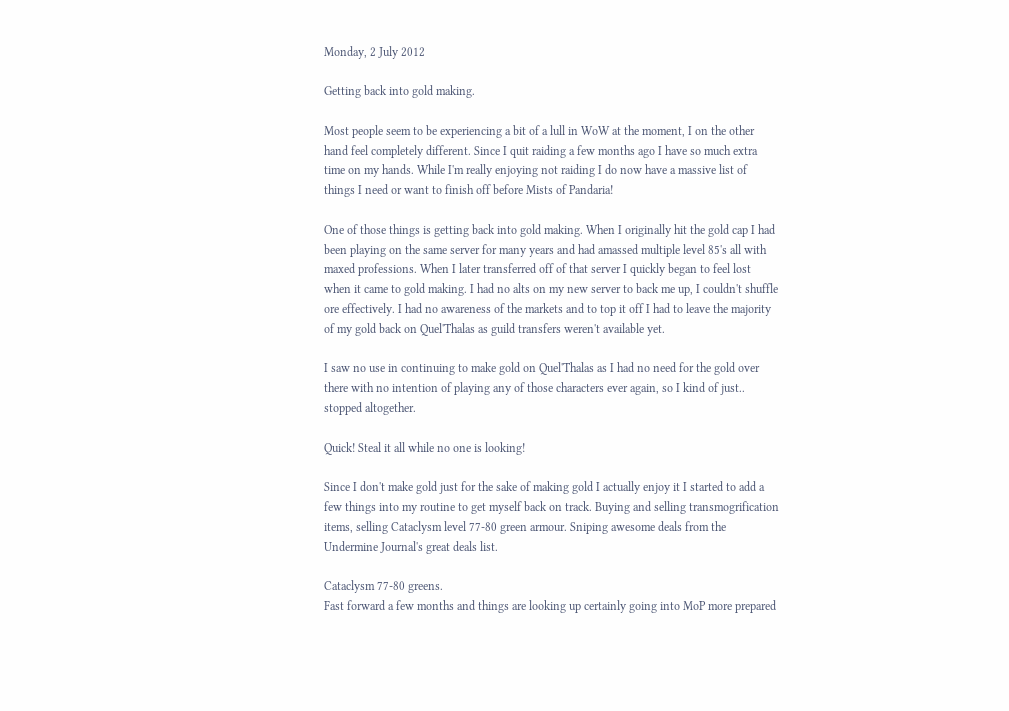Monday, 2 July 2012

Getting back into gold making.

Most people seem to be experiencing a bit of a lull in WoW at the moment, I on the other hand feel completely different. Since I quit raiding a few months ago I have so much extra time on my hands. While I'm really enjoying not raiding I do now have a massive list of things I need or want to finish off before Mists of Pandaria!

One of those things is getting back into gold making. When I originally hit the gold cap I had been playing on the same server for many years and had amassed multiple level 85's all with maxed professions. When I later transferred off of that server I quickly began to feel lost when it came to gold making. I had no alts on my new server to back me up, I couldn't shuffle ore effectively. I had no awareness of the markets and to top it off I had to leave the majority of my gold back on Quel'Thalas as guild transfers weren't available yet.

I saw no use in continuing to make gold on Quel'Thalas as I had no need for the gold over there with no intention of playing any of those characters ever again, so I kind of just.. stopped altogether.

Quick! Steal it all while no one is looking!

Since I don't make gold just for the sake of making gold I actually enjoy it I started to add a few things into my routine to get myself back on track. Buying and selling transmogrification items, selling Cataclysm level 77-80 green armour. Sniping awesome deals from the Undermine Journal's great deals list.

Cataclysm 77-80 greens.
Fast forward a few months and things are looking up certainly going into MoP more prepared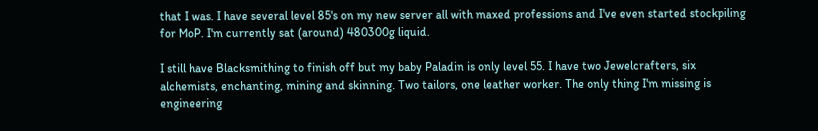that I was. I have several level 85's on my new server all with maxed professions and I've even started stockpiling for MoP. I'm currently sat (around) 480300g liquid.

I still have Blacksmithing to finish off but my baby Paladin is only level 55. I have two Jewelcrafters, six alchemists, enchanting, mining and skinning. Two tailors, one leather worker. The only thing I'm missing is engineering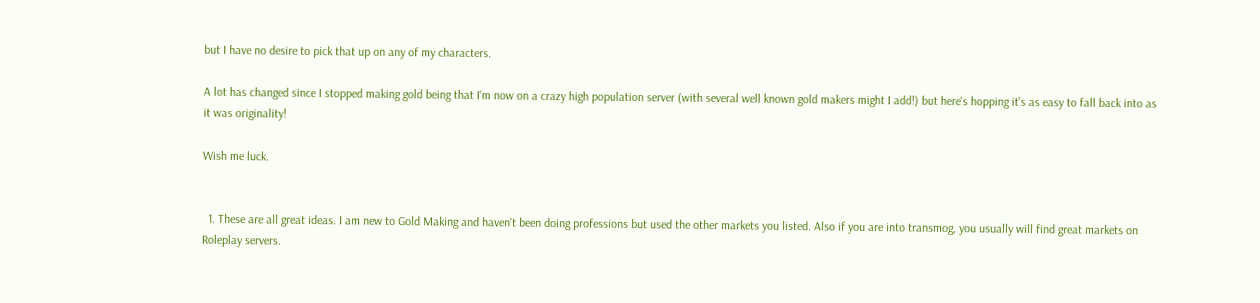but I have no desire to pick that up on any of my characters.

A lot has changed since I stopped making gold being that I'm now on a crazy high population server (with several well known gold makers might I add!) but here's hopping it's as easy to fall back into as it was originality!

Wish me luck.


  1. These are all great ideas. I am new to Gold Making and haven't been doing professions but used the other markets you listed. Also if you are into transmog, you usually will find great markets on Roleplay servers.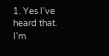1. Yes I've heard that. I'm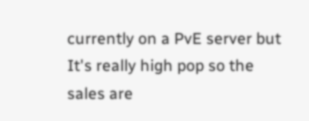currently on a PvE server but It's really high pop so the sales are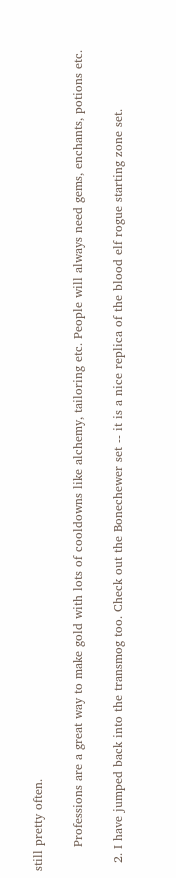still pretty often.

      Professions are a great way to make gold with lots of cooldowns like alchemy, tailoring etc. People will always need gems, enchants, potions etc.

  2. I have jumped back into the transmog too. Check out the Bonechewer set -- it is a nice replica of the blood elf rogue starting zone set.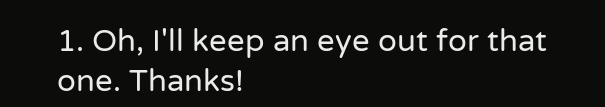1. Oh, I'll keep an eye out for that one. Thanks!